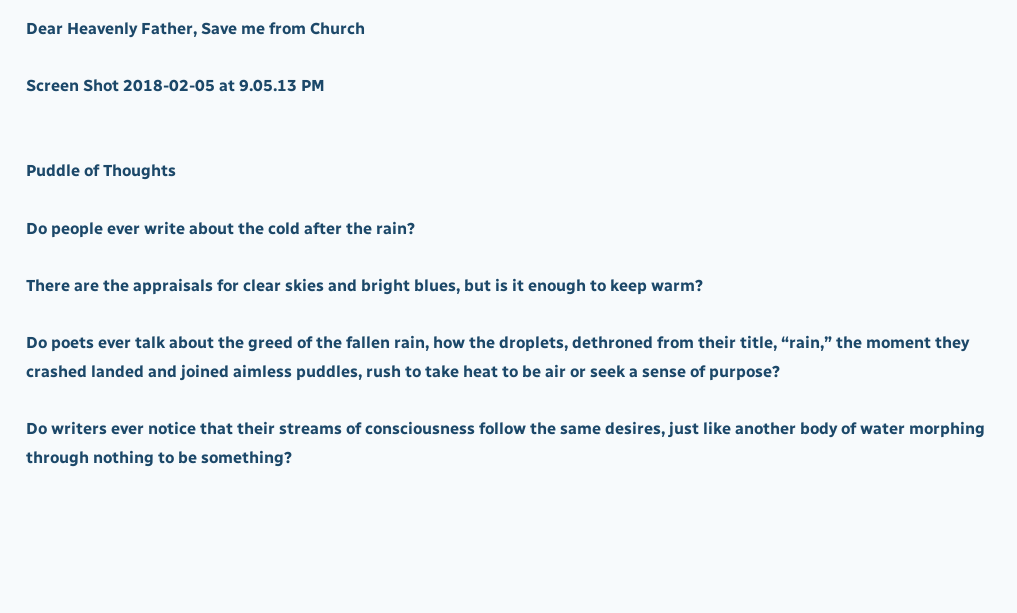Dear Heavenly Father, Save me from Church

Screen Shot 2018-02-05 at 9.05.13 PM


Puddle of Thoughts

Do people ever write about the cold after the rain?

There are the appraisals for clear skies and bright blues, but is it enough to keep warm?

Do poets ever talk about the greed of the fallen rain, how the droplets, dethroned from their title, “rain,” the moment they crashed landed and joined aimless puddles, rush to take heat to be air or seek a sense of purpose?

Do writers ever notice that their streams of consciousness follow the same desires, just like another body of water morphing through nothing to be something?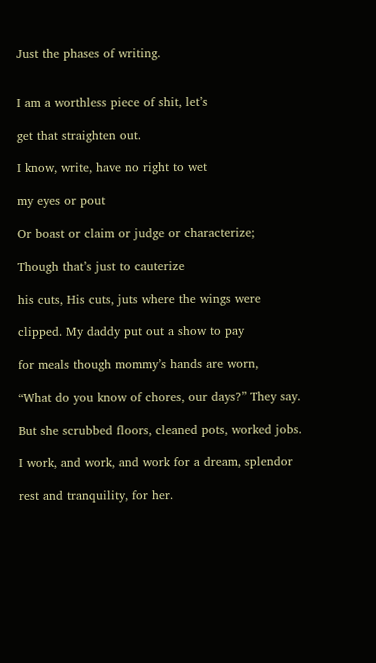Just the phases of writing.


I am a worthless piece of shit, let’s

get that straighten out.

I know, write, have no right to wet

my eyes or pout

Or boast or claim or judge or characterize;

Though that’s just to cauterize

his cuts, His cuts, juts where the wings were

clipped. My daddy put out a show to pay

for meals though mommy’s hands are worn,

“What do you know of chores, our days?” They say.

But she scrubbed floors, cleaned pots, worked jobs.

I work, and work, and work for a dream, splendor

rest and tranquility, for her.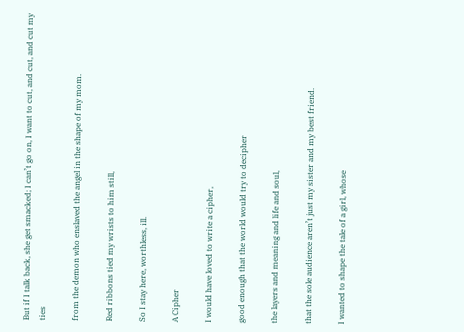But if I talk back, she get smacked; I can’t go on, I want to cut, and cut, and cut my ties

from the demon who enslaved the angel in the shape of my mom.

Red ribbons tied my wrists to him still,

So I stay here, worthless, ill.

A Cipher

I would have loved to write a cipher,

good enough that the world would try to decipher

the layers and meaning and life and soul,

that the sole audience aren’t just my sister and my best friend.

I wanted to shape the tale of a girl, whose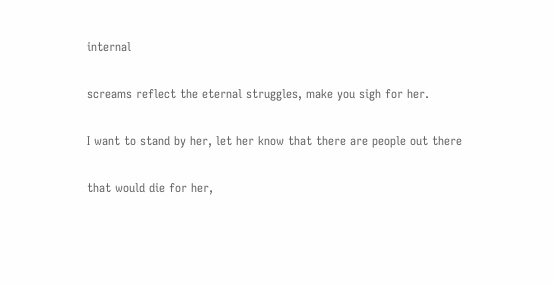internal

screams reflect the eternal struggles, make you sigh for her.

I want to stand by her, let her know that there are people out there

that would die for her,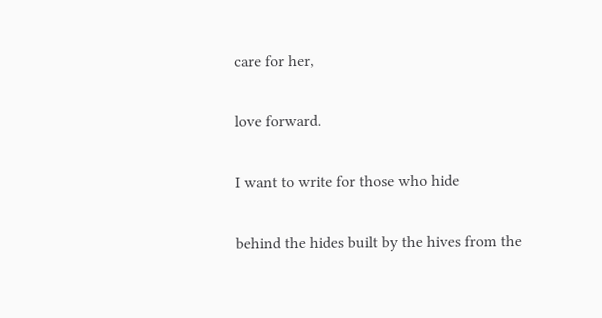care for her,

love forward.

I want to write for those who hide

behind the hides built by the hives from the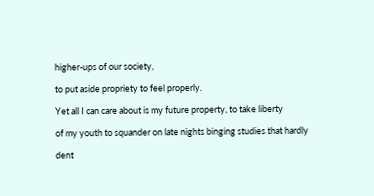higher-ups of our society,

to put aside propriety to feel properly.

Yet all I can care about is my future property, to take liberty

of my youth to squander on late nights binging studies that hardly

dent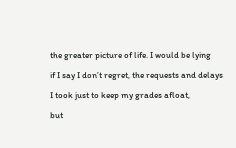the greater picture of life. I would be lying

if I say I don’t regret, the requests and delays

I took just to keep my grades afloat,

but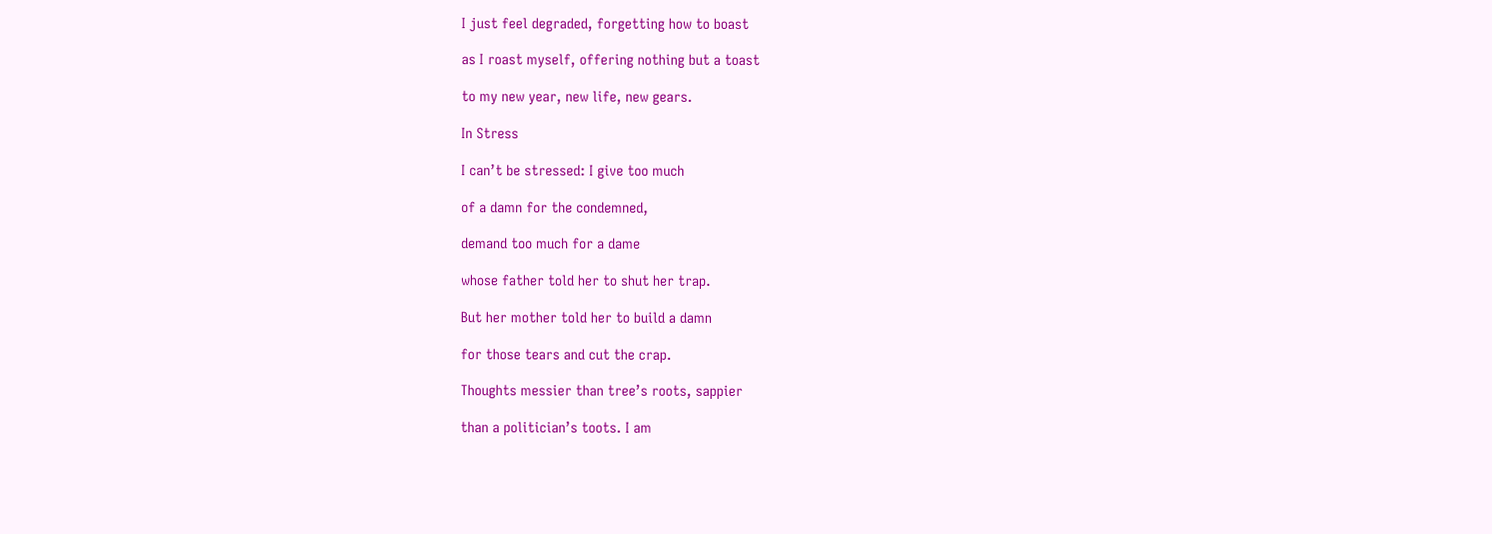I just feel degraded, forgetting how to boast

as I roast myself, offering nothing but a toast

to my new year, new life, new gears.

In Stress

I can’t be stressed: I give too much

of a damn for the condemned,

demand too much for a dame

whose father told her to shut her trap.

But her mother told her to build a damn

for those tears and cut the crap.

Thoughts messier than tree’s roots, sappier

than a politician’s toots. I am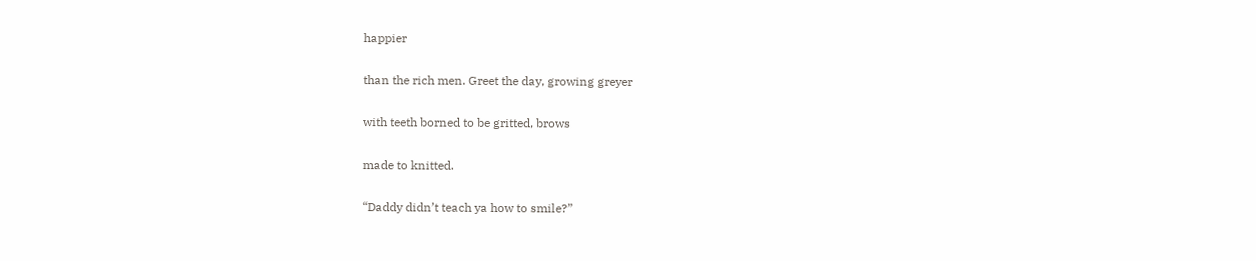happier

than the rich men. Greet the day, growing greyer

with teeth borned to be gritted, brows

made to knitted.

“Daddy didn’t teach ya how to smile?”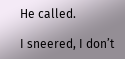He called.

I sneered, I don’t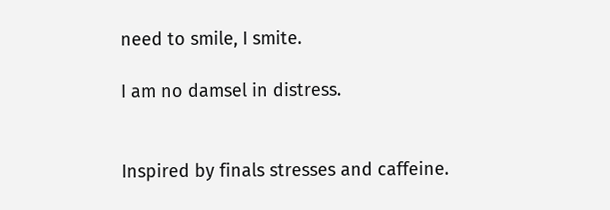need to smile, I smite.

I am no damsel in distress.


Inspired by finals stresses and caffeine.